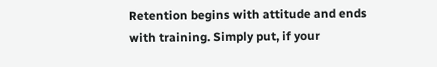Retention begins with attitude and ends with training. Simply put, if your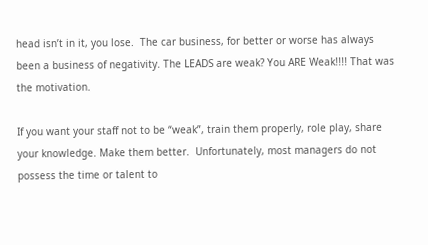head isn’t in it, you lose.  The car business, for better or worse has always been a business of negativity. The LEADS are weak? You ARE Weak!!!! That was the motivation.

If you want your staff not to be “weak”, train them properly, role play, share your knowledge. Make them better.  Unfortunately, most managers do not possess the time or talent to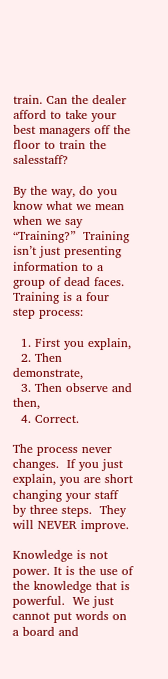train. Can the dealer afford to take your best managers off the floor to train the salesstaff?

By the way, do you know what we mean when we say “Training?”  Training isn’t just presenting information to a group of dead faces. Training is a four step process:

  1. First you explain,
  2. Then demonstrate,
  3. Then observe and then,
  4. Correct.

The process never changes.  If you just explain, you are short changing your staff by three steps.  They will NEVER improve.

Knowledge is not power. It is the use of the knowledge that is powerful.  We just cannot put words on a board and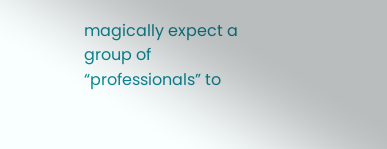magically expect a group of “professionals” to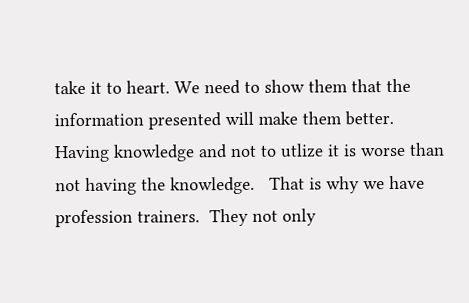take it to heart. We need to show them that the information presented will make them better.  Having knowledge and not to utlize it is worse than not having the knowledge.   That is why we have profession trainers.  They not only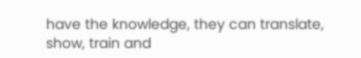have the knowledge, they can translate, show, train and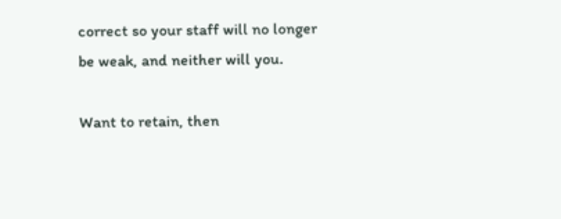correct so your staff will no longer be weak, and neither will you.

Want to retain, then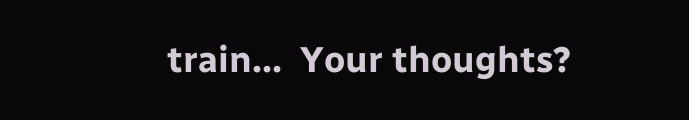train…  Your thoughts?